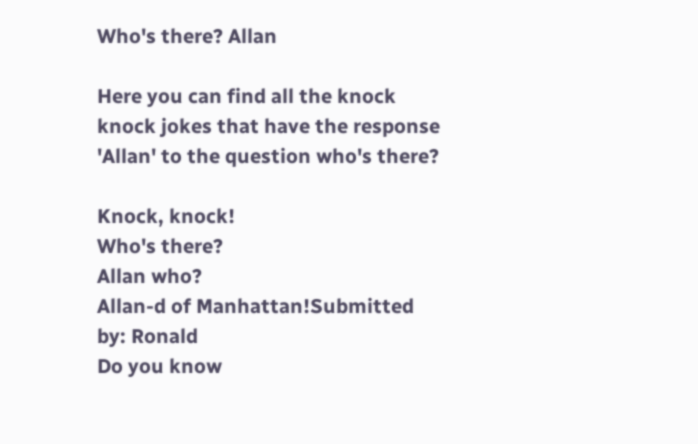Who's there? Allan

Here you can find all the knock knock jokes that have the response 'Allan' to the question who's there?

Knock, knock!
Who's there?
Allan who?
Allan-d of Manhattan!Submitted by: Ronald
Do you know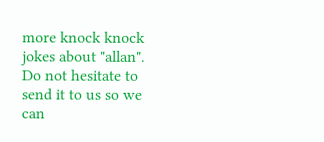more knock knock jokes about "allan".
Do not hesitate to send it to us so we can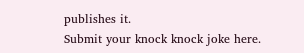publishes it.
Submit your knock knock joke here.